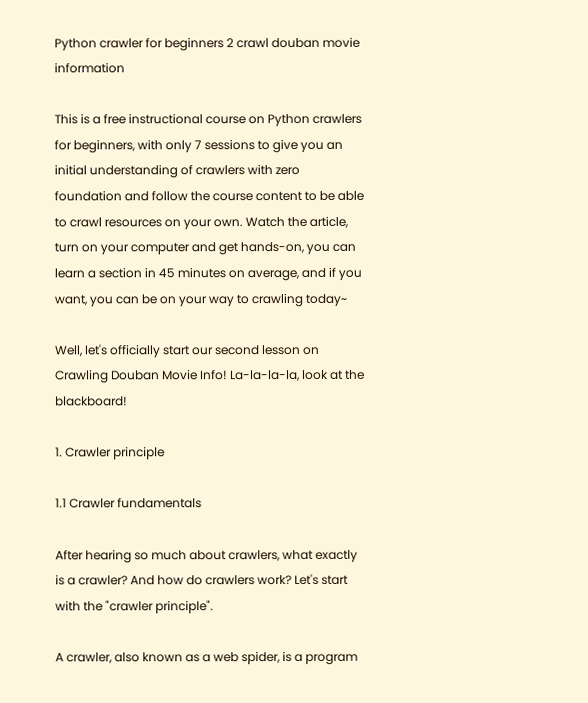Python crawler for beginners 2 crawl douban movie information

This is a free instructional course on Python crawlers for beginners, with only 7 sessions to give you an initial understanding of crawlers with zero foundation and follow the course content to be able to crawl resources on your own. Watch the article, turn on your computer and get hands-on, you can learn a section in 45 minutes on average, and if you want, you can be on your way to crawling today~

Well, let's officially start our second lesson on Crawling Douban Movie Info! La-la-la-la, look at the blackboard!

1. Crawler principle

1.1 Crawler fundamentals

After hearing so much about crawlers, what exactly is a crawler? And how do crawlers work? Let's start with the "crawler principle".

A crawler, also known as a web spider, is a program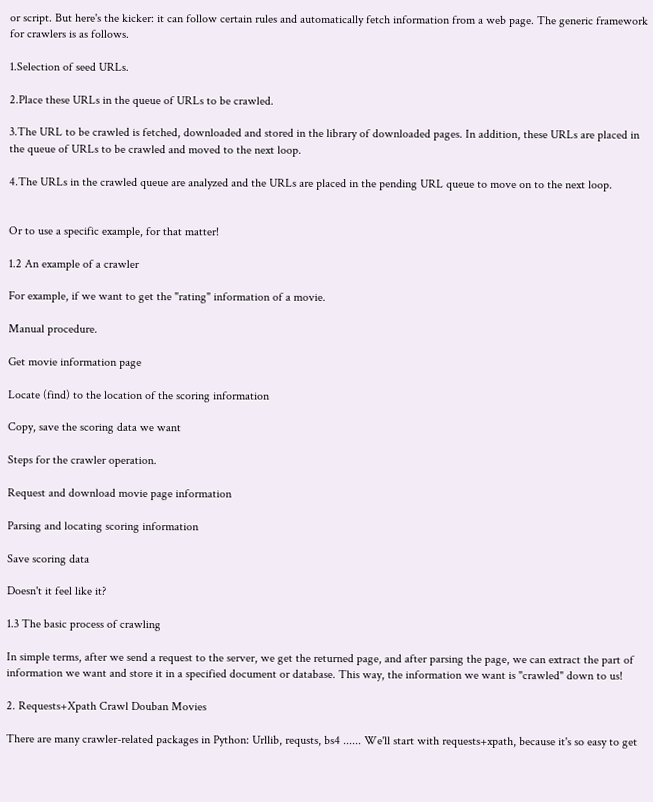or script. But here's the kicker: it can follow certain rules and automatically fetch information from a web page. The generic framework for crawlers is as follows.

1.Selection of seed URLs.

2.Place these URLs in the queue of URLs to be crawled.

3.The URL to be crawled is fetched, downloaded and stored in the library of downloaded pages. In addition, these URLs are placed in the queue of URLs to be crawled and moved to the next loop.

4.The URLs in the crawled queue are analyzed and the URLs are placed in the pending URL queue to move on to the next loop.


Or to use a specific example, for that matter!

1.2 An example of a crawler

For example, if we want to get the "rating" information of a movie.

Manual procedure.

Get movie information page

Locate (find) to the location of the scoring information

Copy, save the scoring data we want

Steps for the crawler operation.

Request and download movie page information

Parsing and locating scoring information

Save scoring data

Doesn't it feel like it?

1.3 The basic process of crawling

In simple terms, after we send a request to the server, we get the returned page, and after parsing the page, we can extract the part of information we want and store it in a specified document or database. This way, the information we want is "crawled" down to us!

2. Requests+Xpath Crawl Douban Movies

There are many crawler-related packages in Python: Urllib, requsts, bs4 ...... We'll start with requests+xpath, because it's so easy to get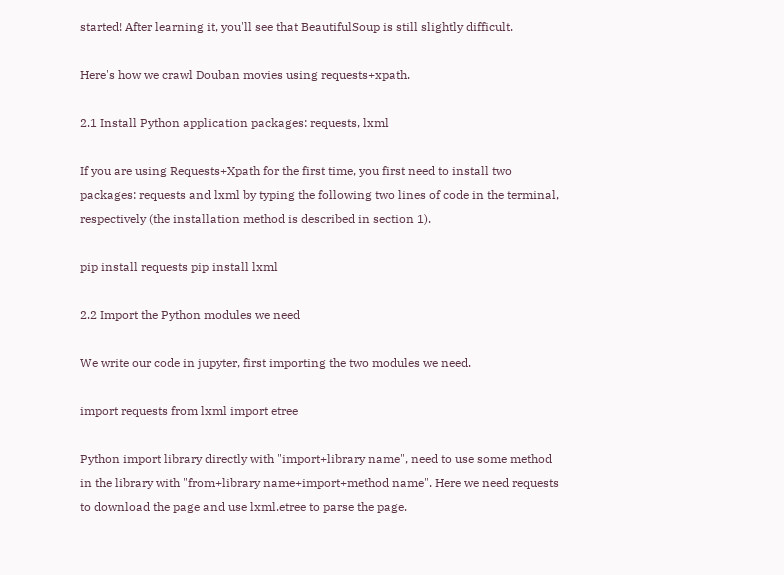started! After learning it, you'll see that BeautifulSoup is still slightly difficult.

Here's how we crawl Douban movies using requests+xpath.

2.1 Install Python application packages: requests, lxml

If you are using Requests+Xpath for the first time, you first need to install two packages: requests and lxml by typing the following two lines of code in the terminal, respectively (the installation method is described in section 1).

pip install requests pip install lxml

2.2 Import the Python modules we need

We write our code in jupyter, first importing the two modules we need.

import requests from lxml import etree

Python import library directly with "import+library name", need to use some method in the library with "from+library name+import+method name". Here we need requests to download the page and use lxml.etree to parse the page.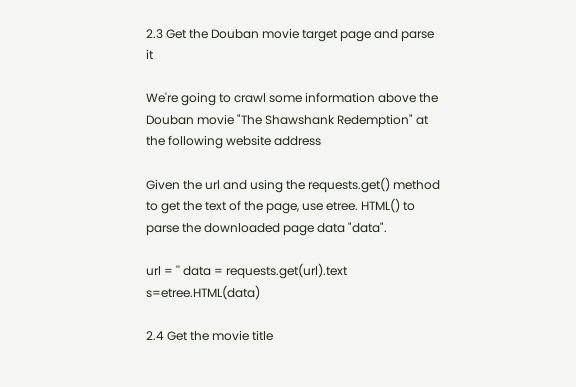2.3 Get the Douban movie target page and parse it

We're going to crawl some information above the Douban movie "The Shawshank Redemption" at the following website address

Given the url and using the requests.get() method to get the text of the page, use etree. HTML() to parse the downloaded page data "data".

url = '' data = requests.get(url).text s=etree.HTML(data)

2.4 Get the movie title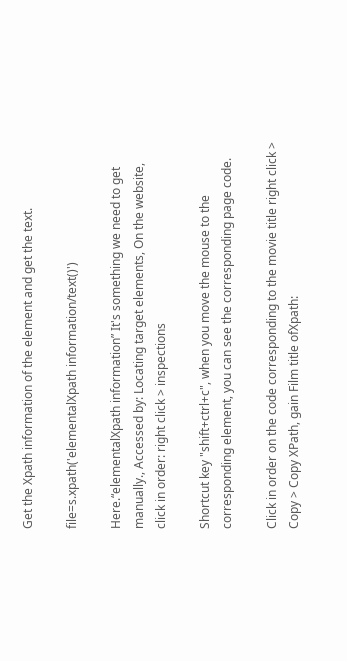Get the Xpath information of the element and get the text.

file=s.xpath('elementalXpath information/text()')

Here.“elementalXpath information” It's something we need to get manually., Accessed by: Locating target elements, On the website, click in order: right click > inspections

Shortcut key "shift+ctrl+c", when you move the mouse to the corresponding element, you can see the corresponding page code.

Click in order on the code corresponding to the movie title right click > Copy > Copy XPath, gain Film title ofXpath: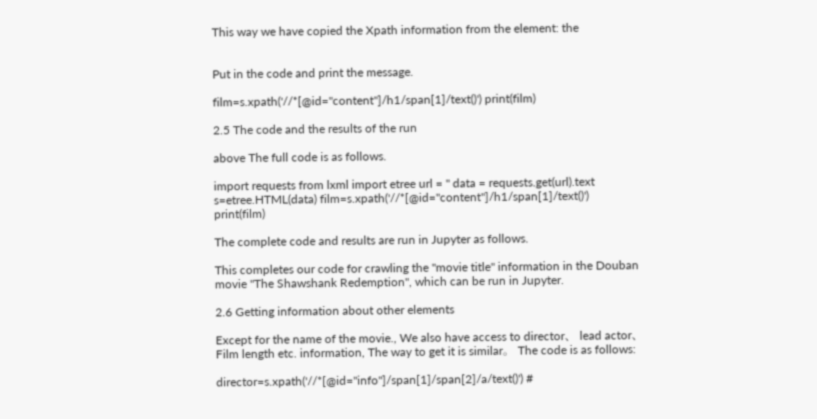This way we have copied the Xpath information from the element: the


Put in the code and print the message.

film=s.xpath('//*[@id="content"]/h1/span[1]/text()') print(film)

2.5 The code and the results of the run

above The full code is as follows.

import requests from lxml import etree url = '' data = requests.get(url).text s=etree.HTML(data) film=s.xpath('//*[@id="content"]/h1/span[1]/text()') print(film)

The complete code and results are run in Jupyter as follows.

This completes our code for crawling the "movie title" information in the Douban movie "The Shawshank Redemption", which can be run in Jupyter.

2.6 Getting information about other elements

Except for the name of the movie., We also have access to director、 lead actor、 Film length etc. information, The way to get it is similar。 The code is as follows:

director=s.xpath('//*[@id="info"]/span[1]/span[2]/a/text()') #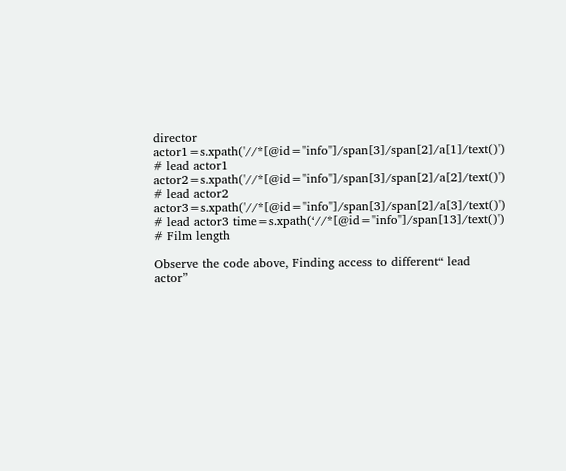director actor1=s.xpath('//*[@id="info"]/span[3]/span[2]/a[1]/text()') # lead actor1 actor2=s.xpath('//*[@id="info"]/span[3]/span[2]/a[2]/text()') # lead actor2 actor3=s.xpath('//*[@id="info"]/span[3]/span[2]/a[3]/text()') # lead actor3 time=s.xpath(‘//*[@id="info"]/span[13]/text()') # Film length

Observe the code above, Finding access to different“ lead actor”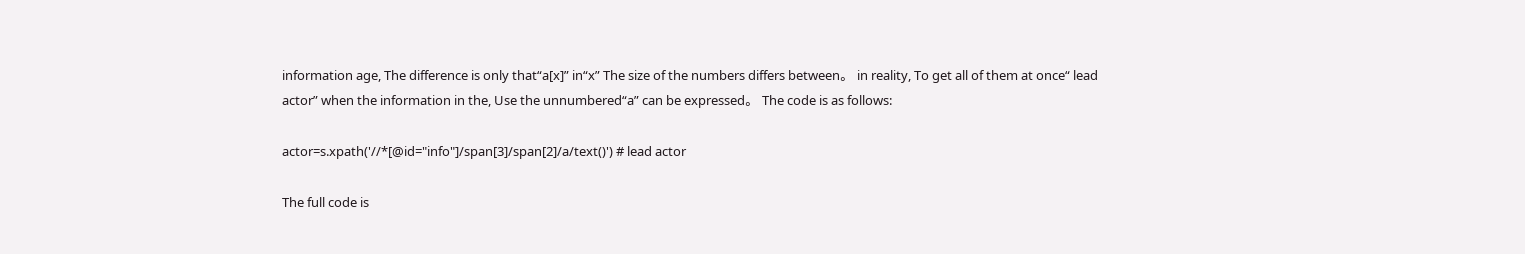information age, The difference is only that“a[x]” in“x” The size of the numbers differs between。 in reality, To get all of them at once“ lead actor” when the information in the, Use the unnumbered“a” can be expressed。 The code is as follows:

actor=s.xpath('//*[@id="info"]/span[3]/span[2]/a/text()') # lead actor

The full code is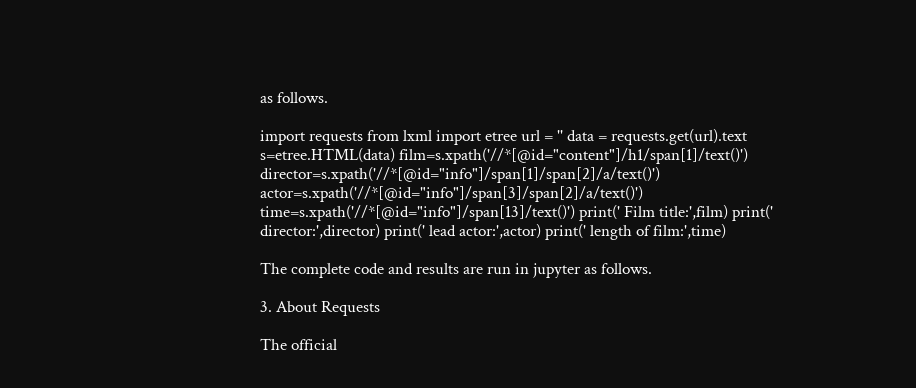as follows.

import requests from lxml import etree url = '' data = requests.get(url).text s=etree.HTML(data) film=s.xpath('//*[@id="content"]/h1/span[1]/text()') director=s.xpath('//*[@id="info"]/span[1]/span[2]/a/text()') actor=s.xpath('//*[@id="info"]/span[3]/span[2]/a/text()') time=s.xpath('//*[@id="info"]/span[13]/text()') print(' Film title:',film) print(' director:',director) print(' lead actor:',actor) print(' length of film:',time)

The complete code and results are run in jupyter as follows.

3. About Requests

The official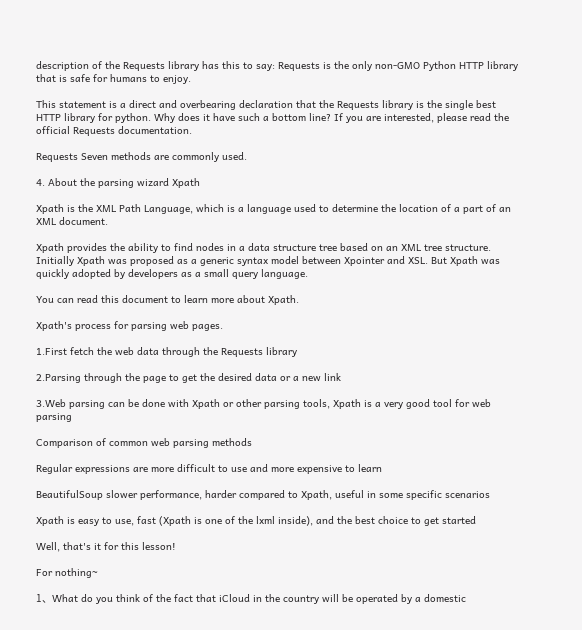description of the Requests library has this to say: Requests is the only non-GMO Python HTTP library that is safe for humans to enjoy.

This statement is a direct and overbearing declaration that the Requests library is the single best HTTP library for python. Why does it have such a bottom line? If you are interested, please read the official Requests documentation.

Requests Seven methods are commonly used.

4. About the parsing wizard Xpath

Xpath is the XML Path Language, which is a language used to determine the location of a part of an XML document.

Xpath provides the ability to find nodes in a data structure tree based on an XML tree structure. Initially Xpath was proposed as a generic syntax model between Xpointer and XSL. But Xpath was quickly adopted by developers as a small query language.

You can read this document to learn more about Xpath.

Xpath's process for parsing web pages.

1.First fetch the web data through the Requests library

2.Parsing through the page to get the desired data or a new link

3.Web parsing can be done with Xpath or other parsing tools, Xpath is a very good tool for web parsing

Comparison of common web parsing methods

Regular expressions are more difficult to use and more expensive to learn

BeautifulSoup slower performance, harder compared to Xpath, useful in some specific scenarios

Xpath is easy to use, fast (Xpath is one of the lxml inside), and the best choice to get started

Well, that's it for this lesson!

For nothing~

1、What do you think of the fact that iCloud in the country will be operated by a domestic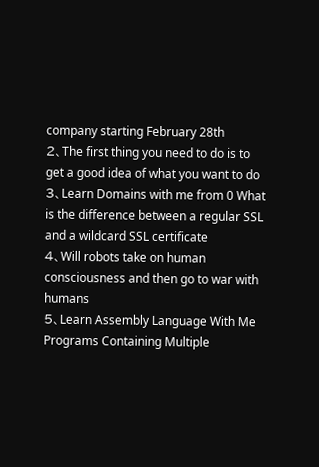company starting February 28th
2、The first thing you need to do is to get a good idea of what you want to do
3、Learn Domains with me from 0 What is the difference between a regular SSL and a wildcard SSL certificate
4、Will robots take on human consciousness and then go to war with humans
5、Learn Assembly Language With Me Programs Containing Multiple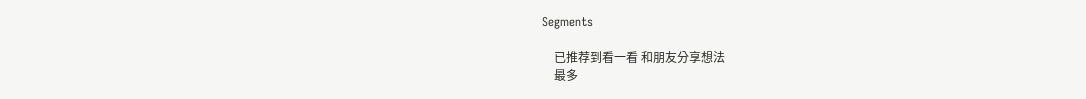Segments

    已推荐到看一看 和朋友分享想法
    最多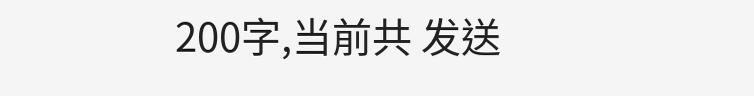200字,当前共 发送